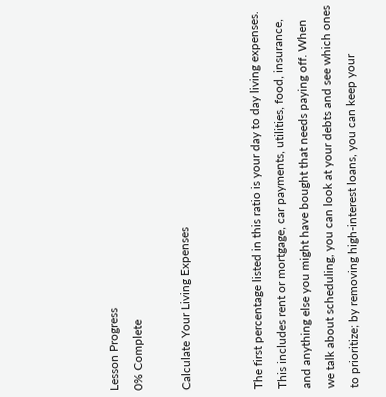Lesson Progress
0% Complete

Calculate Your Living Expenses


The first percentage listed in this ratio is your day to day living expenses. This includes rent or mortgage, car payments, utilities, food, insurance, and anything else you might have bought that needs paying off. When we talk about scheduling, you can look at your debts and see which ones to prioritize; by removing high-interest loans, you can keep your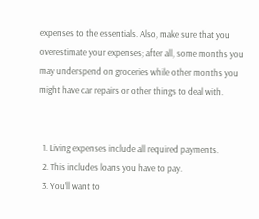expenses to the essentials. Also, make sure that you overestimate your expenses; after all, some months you may underspend on groceries while other months you might have car repairs or other things to deal with.


  1. Living expenses include all required payments.
  2. This includes loans you have to pay.
  3. You’ll want to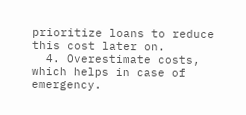prioritize loans to reduce this cost later on.
  4. Overestimate costs, which helps in case of emergency.